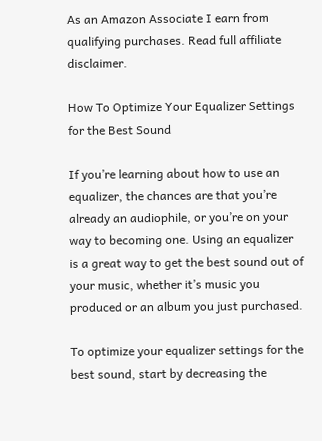As an Amazon Associate I earn from qualifying purchases. Read full affiliate disclaimer.

How To Optimize Your Equalizer Settings for the Best Sound

If you’re learning about how to use an equalizer, the chances are that you’re already an audiophile, or you’re on your way to becoming one. Using an equalizer is a great way to get the best sound out of your music, whether it’s music you produced or an album you just purchased.

To optimize your equalizer settings for the best sound, start by decreasing the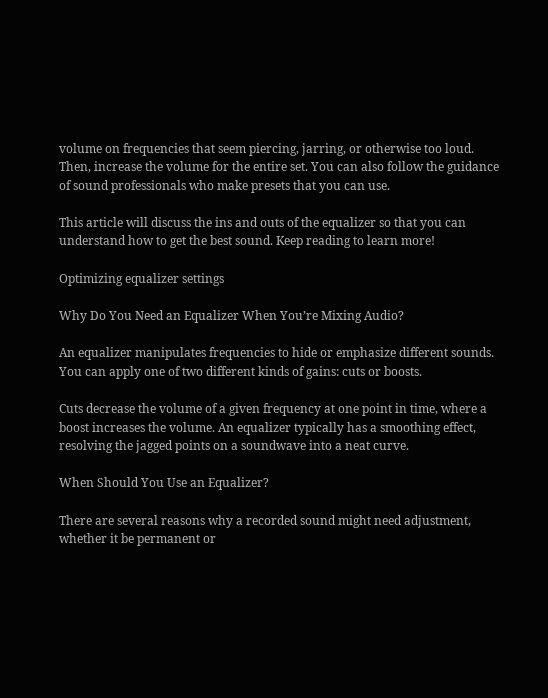volume on frequencies that seem piercing, jarring, or otherwise too loud. Then, increase the volume for the entire set. You can also follow the guidance of sound professionals who make presets that you can use.

This article will discuss the ins and outs of the equalizer so that you can understand how to get the best sound. Keep reading to learn more!

Optimizing equalizer settings

Why Do You Need an Equalizer When You’re Mixing Audio?

An equalizer manipulates frequencies to hide or emphasize different sounds. You can apply one of two different kinds of gains: cuts or boosts.

Cuts decrease the volume of a given frequency at one point in time, where a boost increases the volume. An equalizer typically has a smoothing effect, resolving the jagged points on a soundwave into a neat curve.

When Should You Use an Equalizer?

There are several reasons why a recorded sound might need adjustment, whether it be permanent or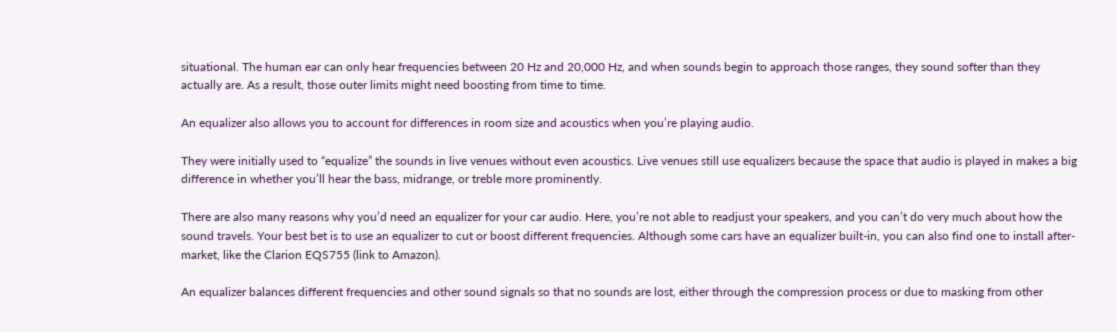situational. The human ear can only hear frequencies between 20 Hz and 20,000 Hz, and when sounds begin to approach those ranges, they sound softer than they actually are. As a result, those outer limits might need boosting from time to time.

An equalizer also allows you to account for differences in room size and acoustics when you’re playing audio.

They were initially used to “equalize” the sounds in live venues without even acoustics. Live venues still use equalizers because the space that audio is played in makes a big difference in whether you’ll hear the bass, midrange, or treble more prominently.

There are also many reasons why you’d need an equalizer for your car audio. Here, you’re not able to readjust your speakers, and you can’t do very much about how the sound travels. Your best bet is to use an equalizer to cut or boost different frequencies. Although some cars have an equalizer built-in, you can also find one to install after-market, like the Clarion EQS755 (link to Amazon).

An equalizer balances different frequencies and other sound signals so that no sounds are lost, either through the compression process or due to masking from other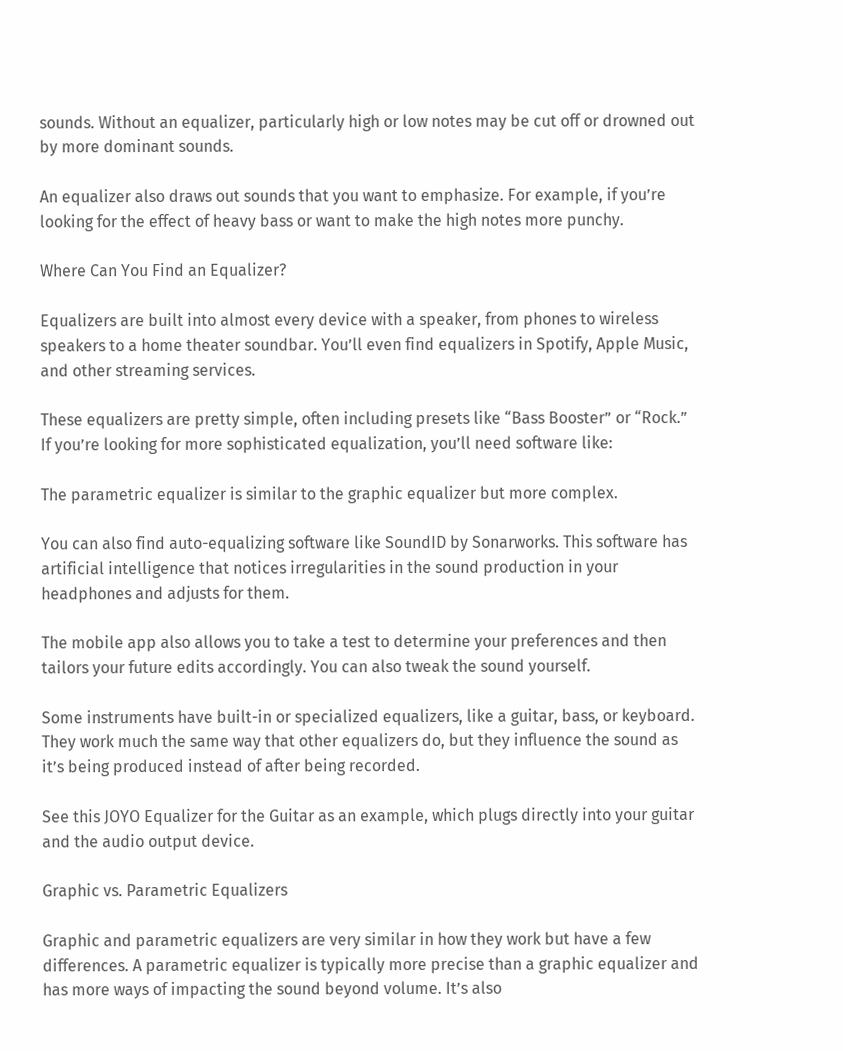sounds. Without an equalizer, particularly high or low notes may be cut off or drowned out by more dominant sounds.

An equalizer also draws out sounds that you want to emphasize. For example, if you’re looking for the effect of heavy bass or want to make the high notes more punchy.

Where Can You Find an Equalizer?

Equalizers are built into almost every device with a speaker, from phones to wireless speakers to a home theater soundbar. You’ll even find equalizers in Spotify, Apple Music, and other streaming services.

These equalizers are pretty simple, often including presets like “Bass Booster” or “Rock.” If you’re looking for more sophisticated equalization, you’ll need software like:

The parametric equalizer is similar to the graphic equalizer but more complex.

You can also find auto-equalizing software like SoundID by Sonarworks. This software has artificial intelligence that notices irregularities in the sound production in your headphones and adjusts for them.

The mobile app also allows you to take a test to determine your preferences and then tailors your future edits accordingly. You can also tweak the sound yourself.

Some instruments have built-in or specialized equalizers, like a guitar, bass, or keyboard. They work much the same way that other equalizers do, but they influence the sound as it’s being produced instead of after being recorded.

See this JOYO Equalizer for the Guitar as an example, which plugs directly into your guitar and the audio output device.

Graphic vs. Parametric Equalizers

Graphic and parametric equalizers are very similar in how they work but have a few differences. A parametric equalizer is typically more precise than a graphic equalizer and has more ways of impacting the sound beyond volume. It’s also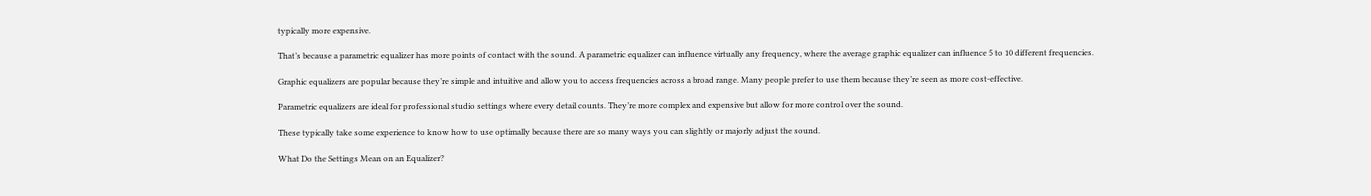typically more expensive.

That’s because a parametric equalizer has more points of contact with the sound. A parametric equalizer can influence virtually any frequency, where the average graphic equalizer can influence 5 to 10 different frequencies.

Graphic equalizers are popular because they’re simple and intuitive and allow you to access frequencies across a broad range. Many people prefer to use them because they’re seen as more cost-effective.

Parametric equalizers are ideal for professional studio settings where every detail counts. They’re more complex and expensive but allow for more control over the sound.

These typically take some experience to know how to use optimally because there are so many ways you can slightly or majorly adjust the sound.

What Do the Settings Mean on an Equalizer?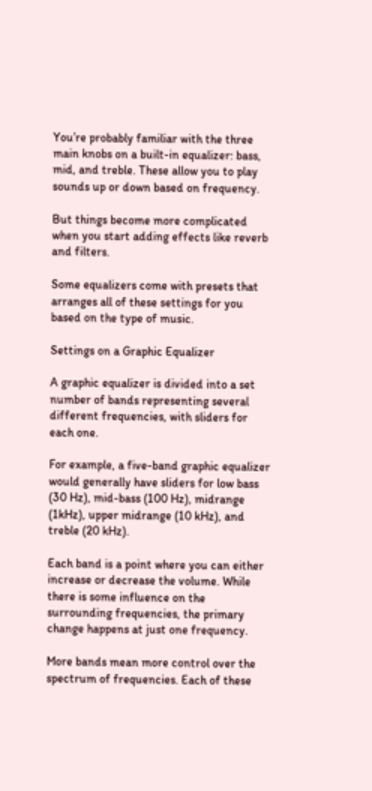You’re probably familiar with the three main knobs on a built-in equalizer: bass, mid, and treble. These allow you to play sounds up or down based on frequency.

But things become more complicated when you start adding effects like reverb and filters.

Some equalizers come with presets that arranges all of these settings for you based on the type of music.

Settings on a Graphic Equalizer

A graphic equalizer is divided into a set number of bands representing several different frequencies, with sliders for each one.

For example, a five-band graphic equalizer would generally have sliders for low bass (30 Hz), mid-bass (100 Hz), midrange (1kHz), upper midrange (10 kHz), and treble (20 kHz).

Each band is a point where you can either increase or decrease the volume. While there is some influence on the surrounding frequencies, the primary change happens at just one frequency.

More bands mean more control over the spectrum of frequencies. Each of these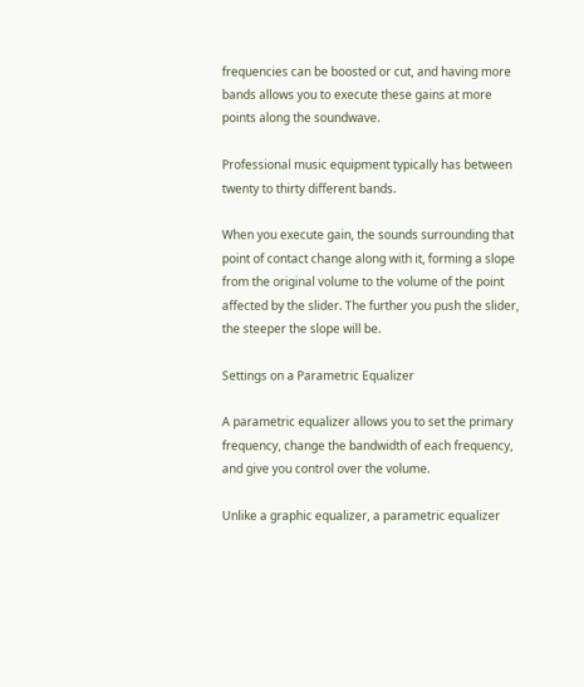frequencies can be boosted or cut, and having more bands allows you to execute these gains at more points along the soundwave.

Professional music equipment typically has between twenty to thirty different bands.

When you execute gain, the sounds surrounding that point of contact change along with it, forming a slope from the original volume to the volume of the point affected by the slider. The further you push the slider, the steeper the slope will be.

Settings on a Parametric Equalizer

A parametric equalizer allows you to set the primary frequency, change the bandwidth of each frequency, and give you control over the volume.

Unlike a graphic equalizer, a parametric equalizer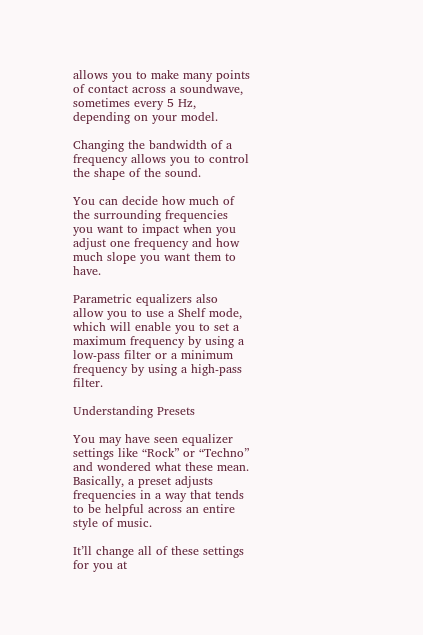allows you to make many points of contact across a soundwave, sometimes every 5 Hz, depending on your model.

Changing the bandwidth of a frequency allows you to control the shape of the sound.

You can decide how much of the surrounding frequencies you want to impact when you adjust one frequency and how much slope you want them to have.

Parametric equalizers also allow you to use a Shelf mode, which will enable you to set a maximum frequency by using a low-pass filter or a minimum frequency by using a high-pass filter.

Understanding Presets

You may have seen equalizer settings like “Rock” or “Techno” and wondered what these mean. Basically, a preset adjusts frequencies in a way that tends to be helpful across an entire style of music.

It’ll change all of these settings for you at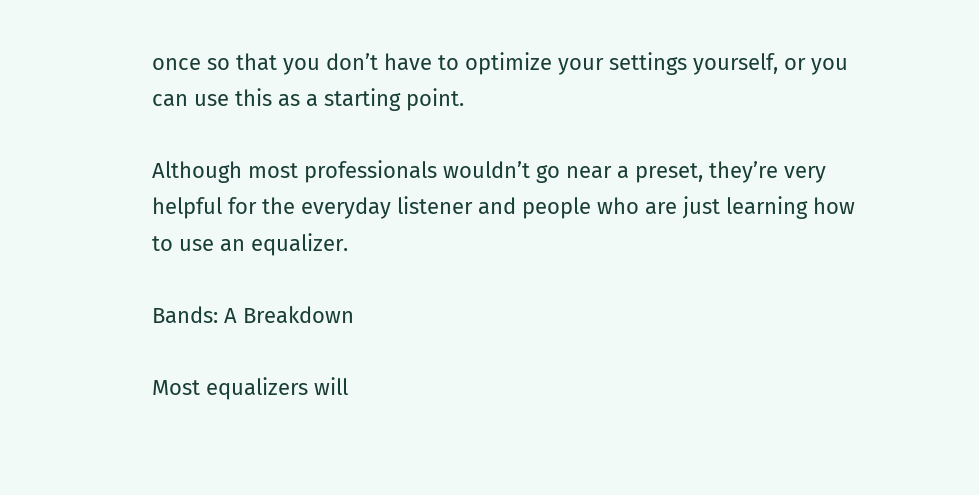once so that you don’t have to optimize your settings yourself, or you can use this as a starting point.

Although most professionals wouldn’t go near a preset, they’re very helpful for the everyday listener and people who are just learning how to use an equalizer.

Bands: A Breakdown

Most equalizers will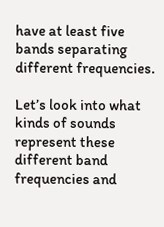have at least five bands separating different frequencies.

Let’s look into what kinds of sounds represent these different band frequencies and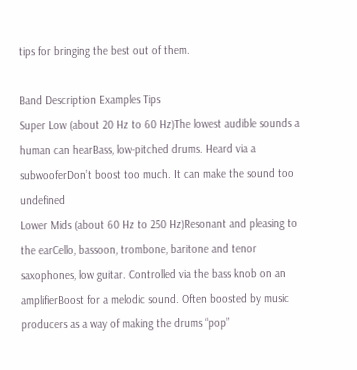tips for bringing the best out of them.

Band Description Examples Tips
Super Low (about 20 Hz to 60 Hz)The lowest audible sounds a human can hearBass, low-pitched drums. Heard via a subwooferDon’t boost too much. It can make the sound too undefined
Lower Mids (about 60 Hz to 250 Hz)Resonant and pleasing to the earCello, bassoon, trombone, baritone and tenor saxophones, low guitar. Controlled via the bass knob on an amplifierBoost for a melodic sound. Often boosted by music producers as a way of making the drums “pop”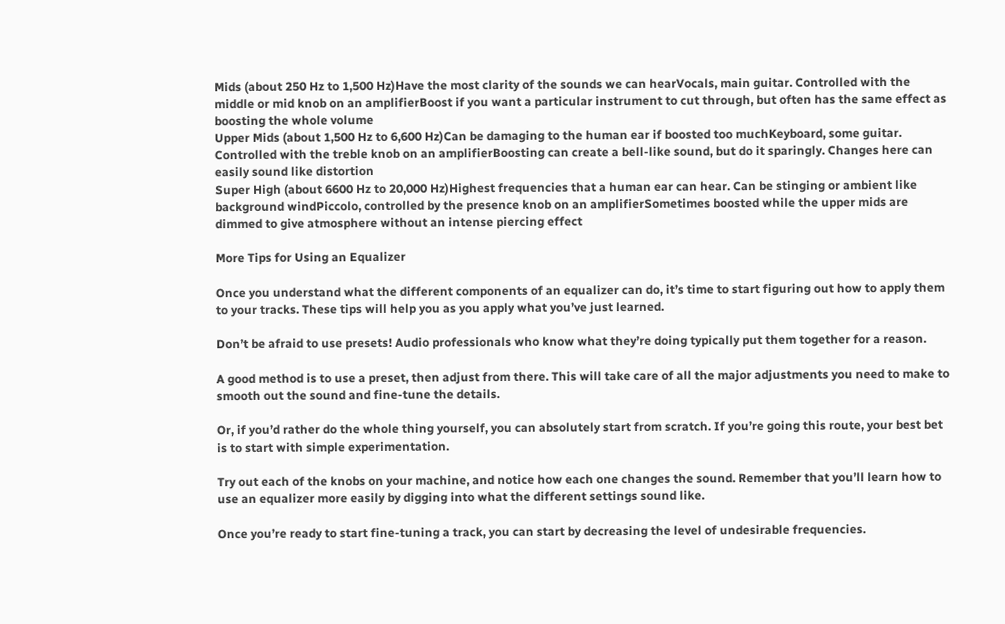Mids (about 250 Hz to 1,500 Hz)Have the most clarity of the sounds we can hearVocals, main guitar. Controlled with the middle or mid knob on an amplifierBoost if you want a particular instrument to cut through, but often has the same effect as boosting the whole volume
Upper Mids (about 1,500 Hz to 6,600 Hz)Can be damaging to the human ear if boosted too muchKeyboard, some guitar. Controlled with the treble knob on an amplifierBoosting can create a bell-like sound, but do it sparingly. Changes here can easily sound like distortion
Super High (about 6600 Hz to 20,000 Hz)Highest frequencies that a human ear can hear. Can be stinging or ambient like background windPiccolo, controlled by the presence knob on an amplifierSometimes boosted while the upper mids are dimmed to give atmosphere without an intense piercing effect

More Tips for Using an Equalizer

Once you understand what the different components of an equalizer can do, it’s time to start figuring out how to apply them to your tracks. These tips will help you as you apply what you’ve just learned.

Don’t be afraid to use presets! Audio professionals who know what they’re doing typically put them together for a reason.

A good method is to use a preset, then adjust from there. This will take care of all the major adjustments you need to make to smooth out the sound and fine-tune the details.

Or, if you’d rather do the whole thing yourself, you can absolutely start from scratch. If you’re going this route, your best bet is to start with simple experimentation.

Try out each of the knobs on your machine, and notice how each one changes the sound. Remember that you’ll learn how to use an equalizer more easily by digging into what the different settings sound like.

Once you’re ready to start fine-tuning a track, you can start by decreasing the level of undesirable frequencies.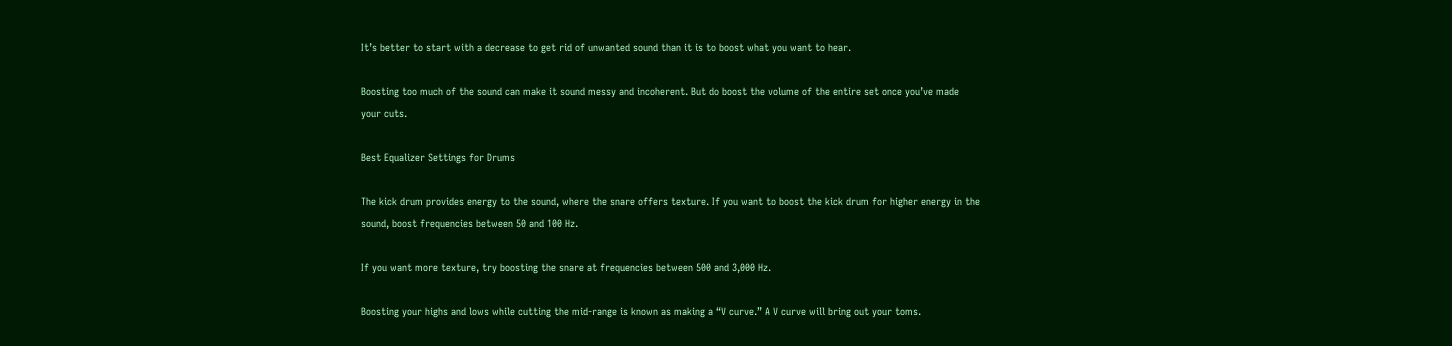It’s better to start with a decrease to get rid of unwanted sound than it is to boost what you want to hear.

Boosting too much of the sound can make it sound messy and incoherent. But do boost the volume of the entire set once you’ve made your cuts.

Best Equalizer Settings for Drums

The kick drum provides energy to the sound, where the snare offers texture. If you want to boost the kick drum for higher energy in the sound, boost frequencies between 50 and 100 Hz.

If you want more texture, try boosting the snare at frequencies between 500 and 3,000 Hz.

Boosting your highs and lows while cutting the mid-range is known as making a “V curve.” A V curve will bring out your toms.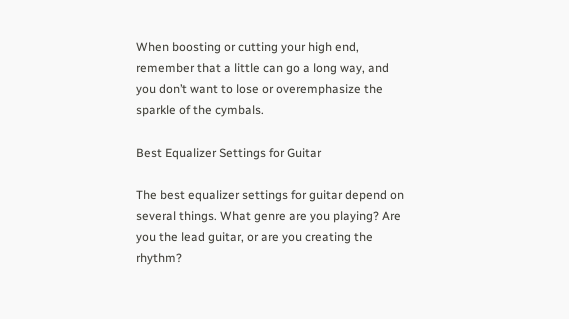When boosting or cutting your high end, remember that a little can go a long way, and you don’t want to lose or overemphasize the sparkle of the cymbals.

Best Equalizer Settings for Guitar

The best equalizer settings for guitar depend on several things. What genre are you playing? Are you the lead guitar, or are you creating the rhythm?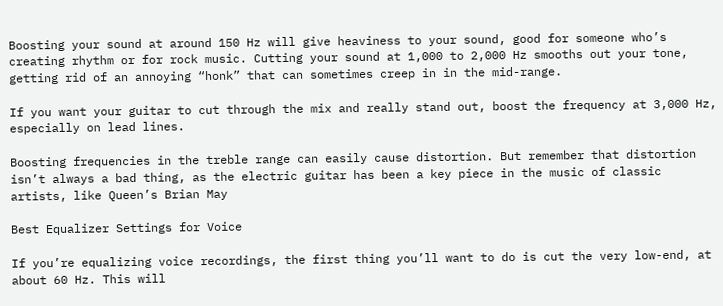Boosting your sound at around 150 Hz will give heaviness to your sound, good for someone who’s creating rhythm or for rock music. Cutting your sound at 1,000 to 2,000 Hz smooths out your tone, getting rid of an annoying “honk” that can sometimes creep in in the mid-range.

If you want your guitar to cut through the mix and really stand out, boost the frequency at 3,000 Hz, especially on lead lines.

Boosting frequencies in the treble range can easily cause distortion. But remember that distortion isn’t always a bad thing, as the electric guitar has been a key piece in the music of classic artists, like Queen’s Brian May

Best Equalizer Settings for Voice

If you’re equalizing voice recordings, the first thing you’ll want to do is cut the very low-end, at about 60 Hz. This will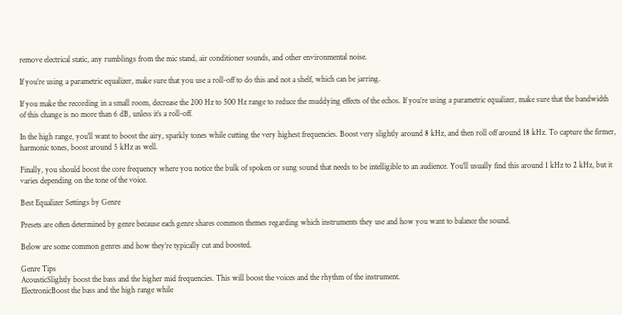remove electrical static, any rumblings from the mic stand, air conditioner sounds, and other environmental noise.

If you’re using a parametric equalizer, make sure that you use a roll-off to do this and not a shelf, which can be jarring.

If you make the recording in a small room, decrease the 200 Hz to 500 Hz range to reduce the muddying effects of the echos. If you’re using a parametric equalizer, make sure that the bandwidth of this change is no more than 6 dB, unless it’s a roll-off.

In the high range, you’ll want to boost the airy, sparkly tones while cutting the very highest frequencies. Boost very slightly around 8 kHz, and then roll off around 18 kHz. To capture the firmer, harmonic tones, boost around 5 kHz as well.

Finally, you should boost the core frequency where you notice the bulk of spoken or sung sound that needs to be intelligible to an audience. You’ll usually find this around 1 kHz to 2 kHz, but it varies depending on the tone of the voice.

Best Equalizer Settings by Genre

Presets are often determined by genre because each genre shares common themes regarding which instruments they use and how you want to balance the sound.

Below are some common genres and how they’re typically cut and boosted.

Genre Tips
AcousticSlightly boost the bass and the higher mid frequencies. This will boost the voices and the rhythm of the instrument.
ElectronicBoost the bass and the high range while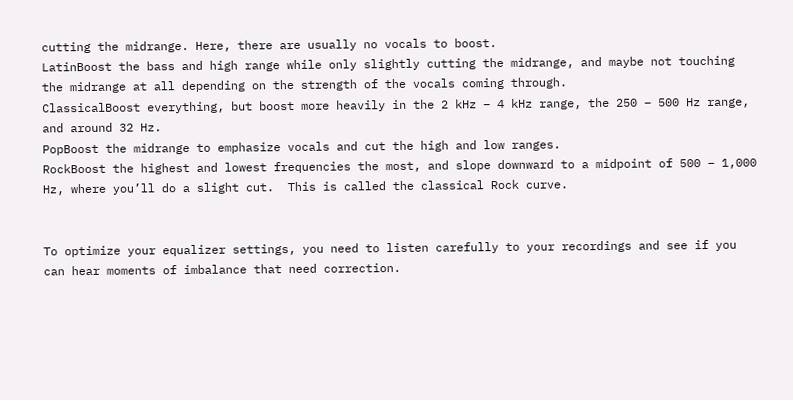cutting the midrange. Here, there are usually no vocals to boost.
LatinBoost the bass and high range while only slightly cutting the midrange, and maybe not touching the midrange at all depending on the strength of the vocals coming through.
ClassicalBoost everything, but boost more heavily in the 2 kHz – 4 kHz range, the 250 – 500 Hz range, and around 32 Hz.
PopBoost the midrange to emphasize vocals and cut the high and low ranges.
RockBoost the highest and lowest frequencies the most, and slope downward to a midpoint of 500 – 1,000 Hz, where you’ll do a slight cut.  This is called the classical Rock curve.


To optimize your equalizer settings, you need to listen carefully to your recordings and see if you can hear moments of imbalance that need correction.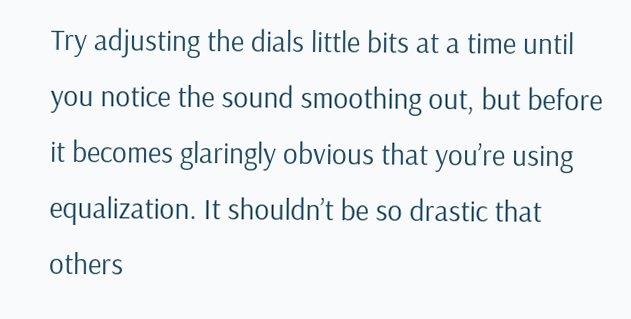Try adjusting the dials little bits at a time until you notice the sound smoothing out, but before it becomes glaringly obvious that you’re using equalization. It shouldn’t be so drastic that others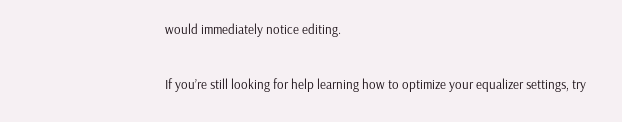would immediately notice editing.

If you’re still looking for help learning how to optimize your equalizer settings, try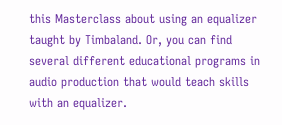this Masterclass about using an equalizer taught by Timbaland. Or, you can find several different educational programs in audio production that would teach skills with an equalizer.